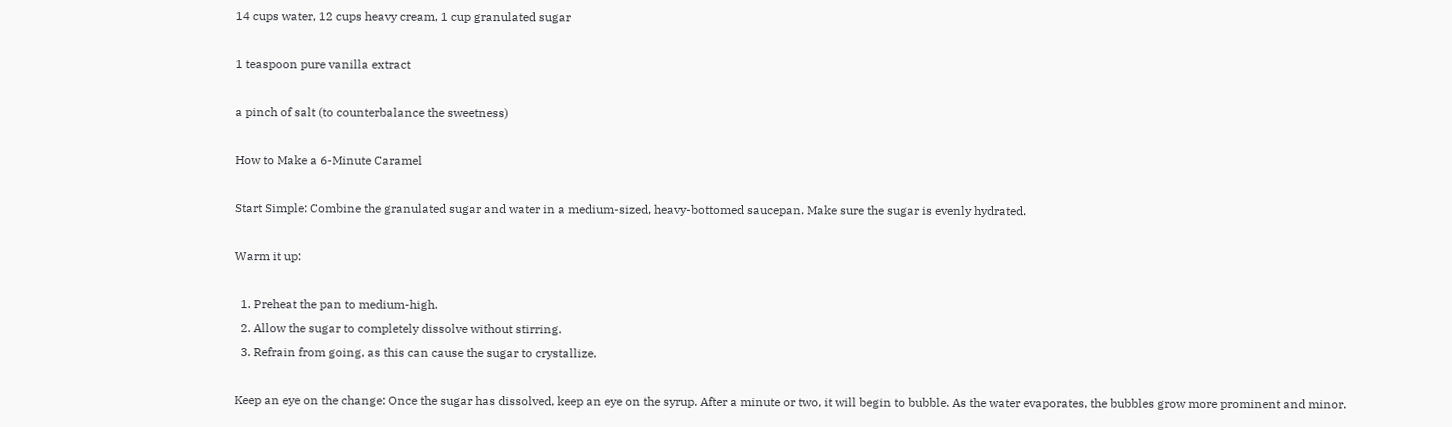14 cups water, 12 cups heavy cream, 1 cup granulated sugar

1 teaspoon pure vanilla extract

a pinch of salt (to counterbalance the sweetness)

How to Make a 6-Minute Caramel

Start Simple: Combine the granulated sugar and water in a medium-sized, heavy-bottomed saucepan. Make sure the sugar is evenly hydrated.

Warm it up:

  1. Preheat the pan to medium-high.
  2. Allow the sugar to completely dissolve without stirring.
  3. Refrain from going, as this can cause the sugar to crystallize.

Keep an eye on the change: Once the sugar has dissolved, keep an eye on the syrup. After a minute or two, it will begin to bubble. As the water evaporates, the bubbles grow more prominent and minor.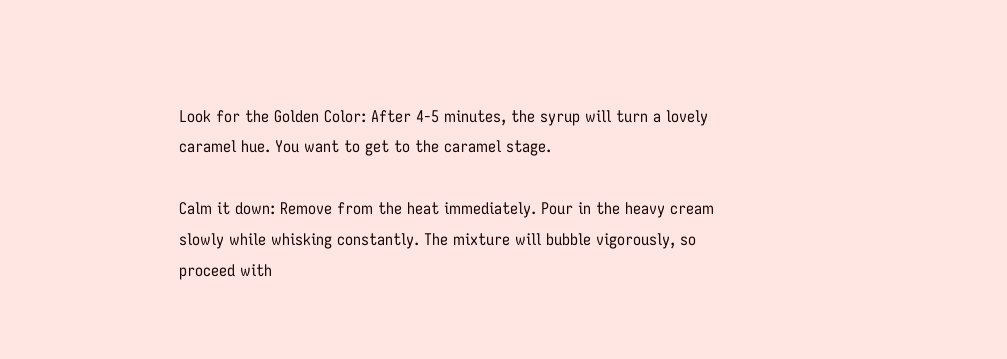Look for the Golden Color: After 4-5 minutes, the syrup will turn a lovely caramel hue. You want to get to the caramel stage.

Calm it down: Remove from the heat immediately. Pour in the heavy cream slowly while whisking constantly. The mixture will bubble vigorously, so proceed with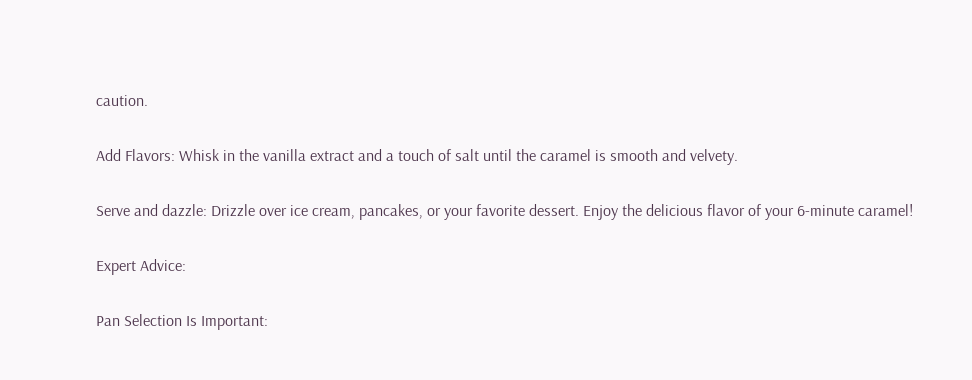caution.

Add Flavors: Whisk in the vanilla extract and a touch of salt until the caramel is smooth and velvety.

Serve and dazzle: Drizzle over ice cream, pancakes, or your favorite dessert. Enjoy the delicious flavor of your 6-minute caramel!

Expert Advice:

Pan Selection Is Important: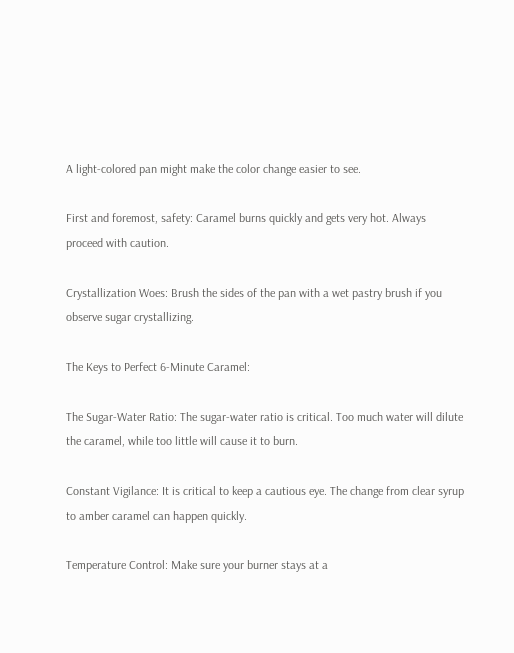A light-colored pan might make the color change easier to see.

First and foremost, safety: Caramel burns quickly and gets very hot. Always proceed with caution.

Crystallization Woes: Brush the sides of the pan with a wet pastry brush if you observe sugar crystallizing.

The Keys to Perfect 6-Minute Caramel:

The Sugar-Water Ratio: The sugar-water ratio is critical. Too much water will dilute the caramel, while too little will cause it to burn.

Constant Vigilance: It is critical to keep a cautious eye. The change from clear syrup to amber caramel can happen quickly.

Temperature Control: Make sure your burner stays at a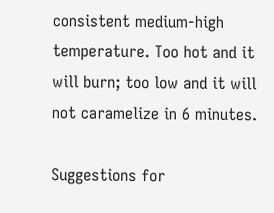consistent medium-high temperature. Too hot and it will burn; too low and it will not caramelize in 6 minutes.

Suggestions for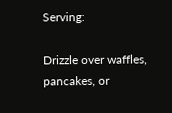Serving:

Drizzle over waffles, pancakes, or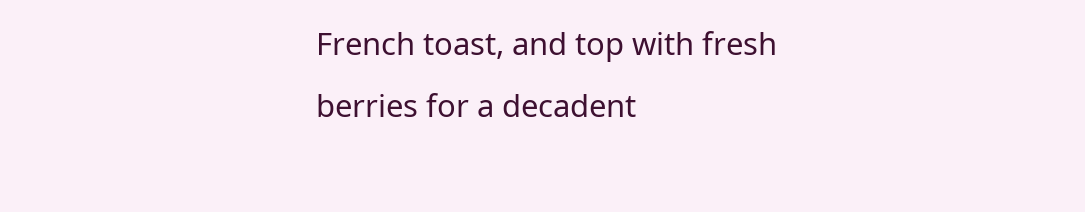French toast, and top with fresh berries for a decadent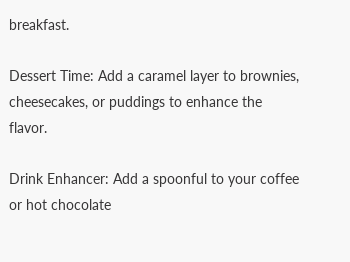breakfast.

Dessert Time: Add a caramel layer to brownies, cheesecakes, or puddings to enhance the flavor.

Drink Enhancer: Add a spoonful to your coffee or hot chocolate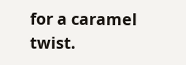for a caramel twist.